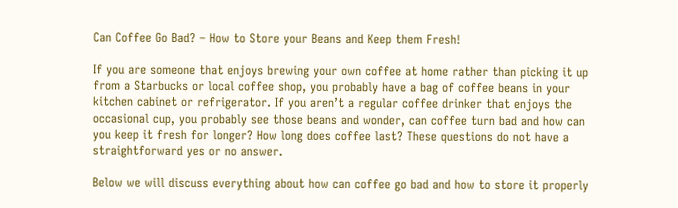Can Coffee Go Bad? – How to Store your Beans and Keep them Fresh!

If you are someone that enjoys brewing your own coffee at home rather than picking it up from a Starbucks or local coffee shop, you probably have a bag of coffee beans in your kitchen cabinet or refrigerator. If you aren’t a regular coffee drinker that enjoys the occasional cup, you probably see those beans and wonder, can coffee turn bad and how can you keep it fresh for longer? How long does coffee last? These questions do not have a straightforward yes or no answer.

Below we will discuss everything about how can coffee go bad and how to store it properly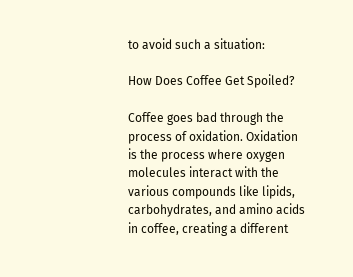to avoid such a situation:

How Does Coffee Get Spoiled?

Coffee goes bad through the process of oxidation. Oxidation is the process where oxygen molecules interact with the various compounds like lipids, carbohydrates, and amino acids in coffee, creating a different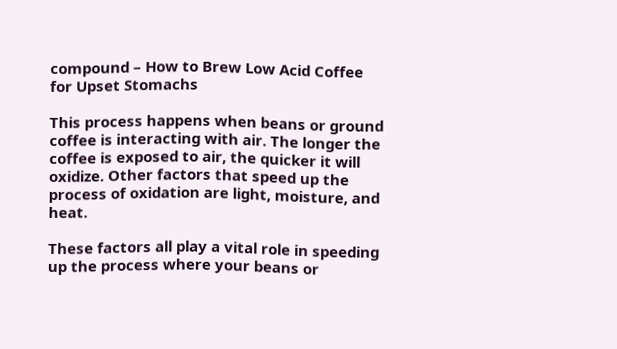compound – How to Brew Low Acid Coffee for Upset Stomachs

This process happens when beans or ground coffee is interacting with air. The longer the coffee is exposed to air, the quicker it will oxidize. Other factors that speed up the process of oxidation are light, moisture, and heat.

These factors all play a vital role in speeding up the process where your beans or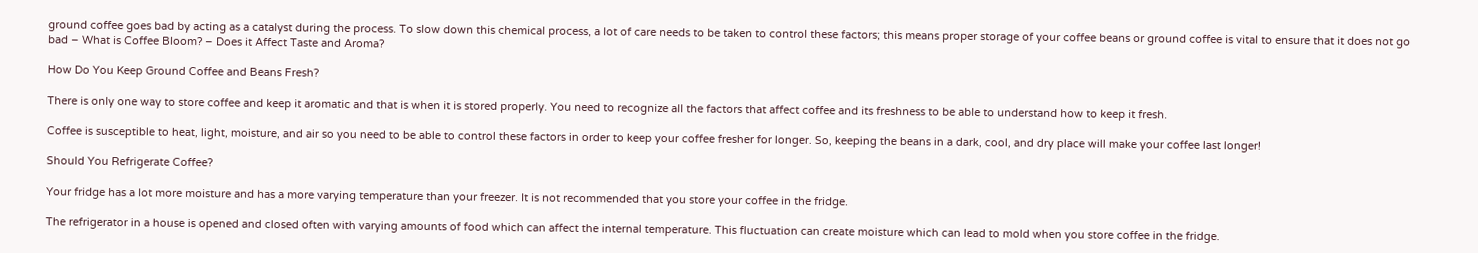ground coffee goes bad by acting as a catalyst during the process. To slow down this chemical process, a lot of care needs to be taken to control these factors; this means proper storage of your coffee beans or ground coffee is vital to ensure that it does not go bad – What is Coffee Bloom? – Does it Affect Taste and Aroma?

How Do You Keep Ground Coffee and Beans Fresh?

There is only one way to store coffee and keep it aromatic and that is when it is stored properly. You need to recognize all the factors that affect coffee and its freshness to be able to understand how to keep it fresh.

Coffee is susceptible to heat, light, moisture, and air so you need to be able to control these factors in order to keep your coffee fresher for longer. So, keeping the beans in a dark, cool, and dry place will make your coffee last longer!

Should You Refrigerate Coffee?

Your fridge has a lot more moisture and has a more varying temperature than your freezer. It is not recommended that you store your coffee in the fridge.

The refrigerator in a house is opened and closed often with varying amounts of food which can affect the internal temperature. This fluctuation can create moisture which can lead to mold when you store coffee in the fridge.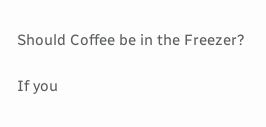Should Coffee be in the Freezer?

If you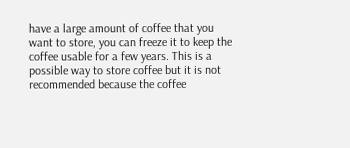have a large amount of coffee that you want to store, you can freeze it to keep the coffee usable for a few years. This is a possible way to store coffee but it is not recommended because the coffee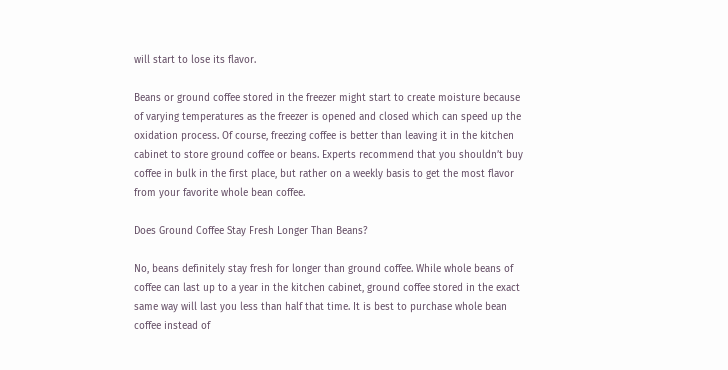will start to lose its flavor.

Beans or ground coffee stored in the freezer might start to create moisture because of varying temperatures as the freezer is opened and closed which can speed up the oxidation process. Of course, freezing coffee is better than leaving it in the kitchen cabinet to store ground coffee or beans. Experts recommend that you shouldn’t buy coffee in bulk in the first place, but rather on a weekly basis to get the most flavor from your favorite whole bean coffee.

Does Ground Coffee Stay Fresh Longer Than Beans?

No, beans definitely stay fresh for longer than ground coffee. While whole beans of coffee can last up to a year in the kitchen cabinet, ground coffee stored in the exact same way will last you less than half that time. It is best to purchase whole bean coffee instead of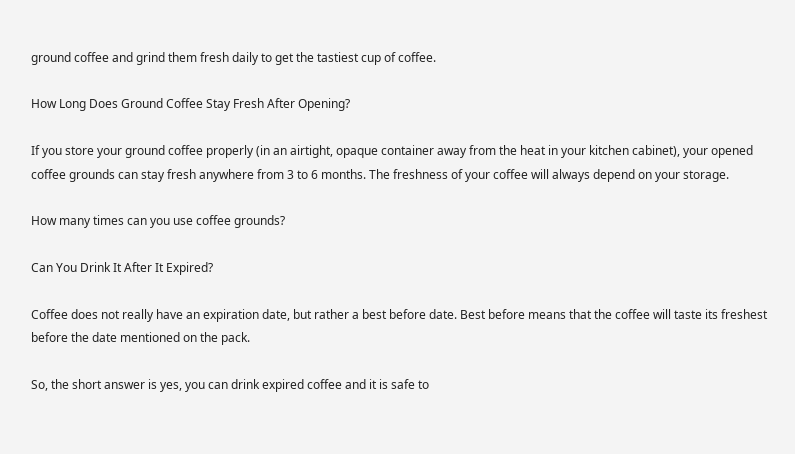ground coffee and grind them fresh daily to get the tastiest cup of coffee.

How Long Does Ground Coffee Stay Fresh After Opening?

If you store your ground coffee properly (in an airtight, opaque container away from the heat in your kitchen cabinet), your opened coffee grounds can stay fresh anywhere from 3 to 6 months. The freshness of your coffee will always depend on your storage.

How many times can you use coffee grounds?

Can You Drink It After It Expired?

Coffee does not really have an expiration date, but rather a best before date. Best before means that the coffee will taste its freshest before the date mentioned on the pack.

So, the short answer is yes, you can drink expired coffee and it is safe to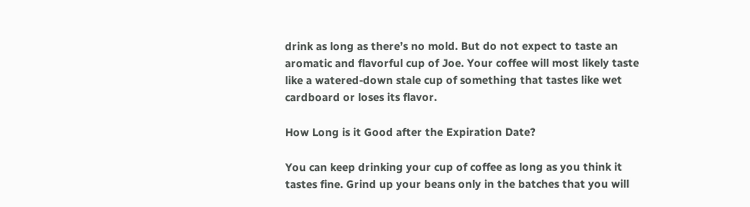drink as long as there’s no mold. But do not expect to taste an aromatic and flavorful cup of Joe. Your coffee will most likely taste like a watered-down stale cup of something that tastes like wet cardboard or loses its flavor.

How Long is it Good after the Expiration Date?

You can keep drinking your cup of coffee as long as you think it tastes fine. Grind up your beans only in the batches that you will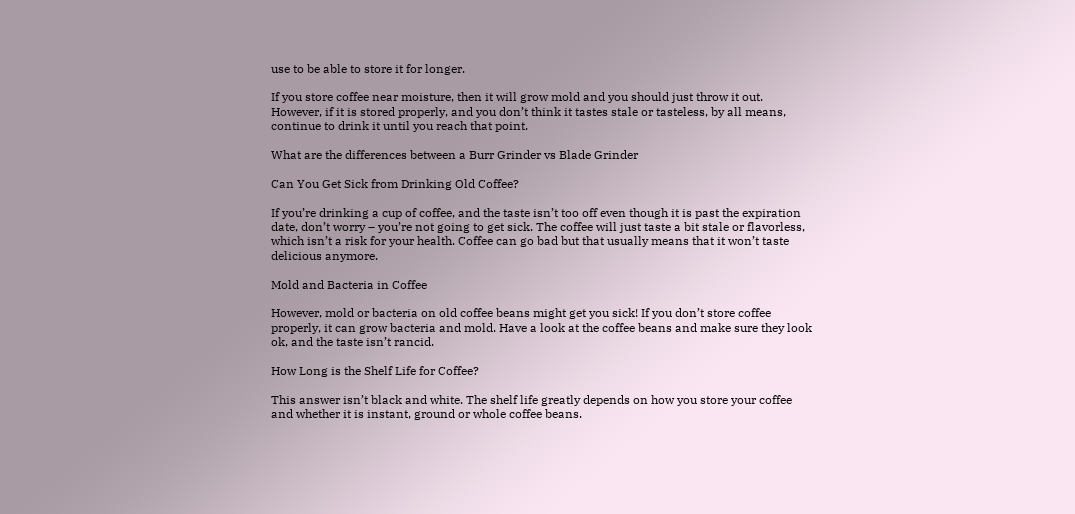use to be able to store it for longer.

If you store coffee near moisture, then it will grow mold and you should just throw it out. However, if it is stored properly, and you don’t think it tastes stale or tasteless, by all means, continue to drink it until you reach that point.

What are the differences between a Burr Grinder vs Blade Grinder

Can You Get Sick from Drinking Old Coffee?

If you’re drinking a cup of coffee, and the taste isn’t too off even though it is past the expiration date, don’t worry – you’re not going to get sick. The coffee will just taste a bit stale or flavorless, which isn’t a risk for your health. Coffee can go bad but that usually means that it won’t taste delicious anymore.

Mold and Bacteria in Coffee

However, mold or bacteria on old coffee beans might get you sick! If you don’t store coffee properly, it can grow bacteria and mold. Have a look at the coffee beans and make sure they look ok, and the taste isn’t rancid.

How Long is the Shelf Life for Coffee?

This answer isn’t black and white. The shelf life greatly depends on how you store your coffee and whether it is instant, ground or whole coffee beans.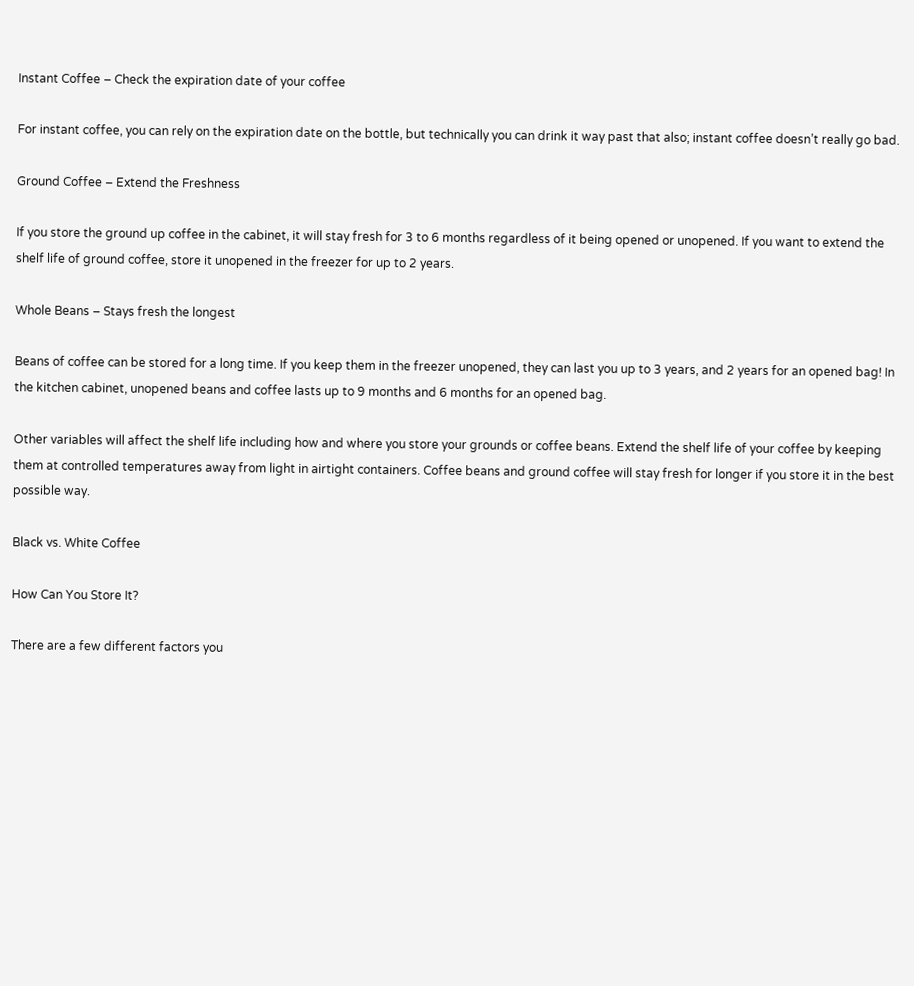Instant Coffee – Check the expiration date of your coffee

For instant coffee, you can rely on the expiration date on the bottle, but technically you can drink it way past that also; instant coffee doesn’t really go bad.

Ground Coffee – Extend the Freshness

If you store the ground up coffee in the cabinet, it will stay fresh for 3 to 6 months regardless of it being opened or unopened. If you want to extend the shelf life of ground coffee, store it unopened in the freezer for up to 2 years.

Whole Beans – Stays fresh the longest

Beans of coffee can be stored for a long time. If you keep them in the freezer unopened, they can last you up to 3 years, and 2 years for an opened bag! In the kitchen cabinet, unopened beans and coffee lasts up to 9 months and 6 months for an opened bag.

Other variables will affect the shelf life including how and where you store your grounds or coffee beans. Extend the shelf life of your coffee by keeping them at controlled temperatures away from light in airtight containers. Coffee beans and ground coffee will stay fresh for longer if you store it in the best possible way.

Black vs. White Coffee

How Can You Store It?

There are a few different factors you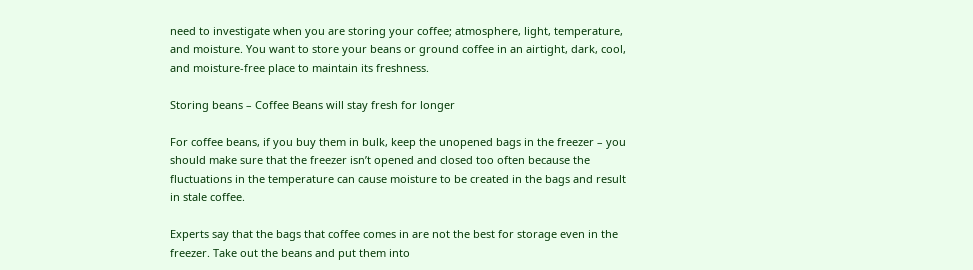need to investigate when you are storing your coffee; atmosphere, light, temperature, and moisture. You want to store your beans or ground coffee in an airtight, dark, cool, and moisture-free place to maintain its freshness.

Storing beans – Coffee Beans will stay fresh for longer

For coffee beans, if you buy them in bulk, keep the unopened bags in the freezer – you should make sure that the freezer isn’t opened and closed too often because the fluctuations in the temperature can cause moisture to be created in the bags and result in stale coffee.

Experts say that the bags that coffee comes in are not the best for storage even in the freezer. Take out the beans and put them into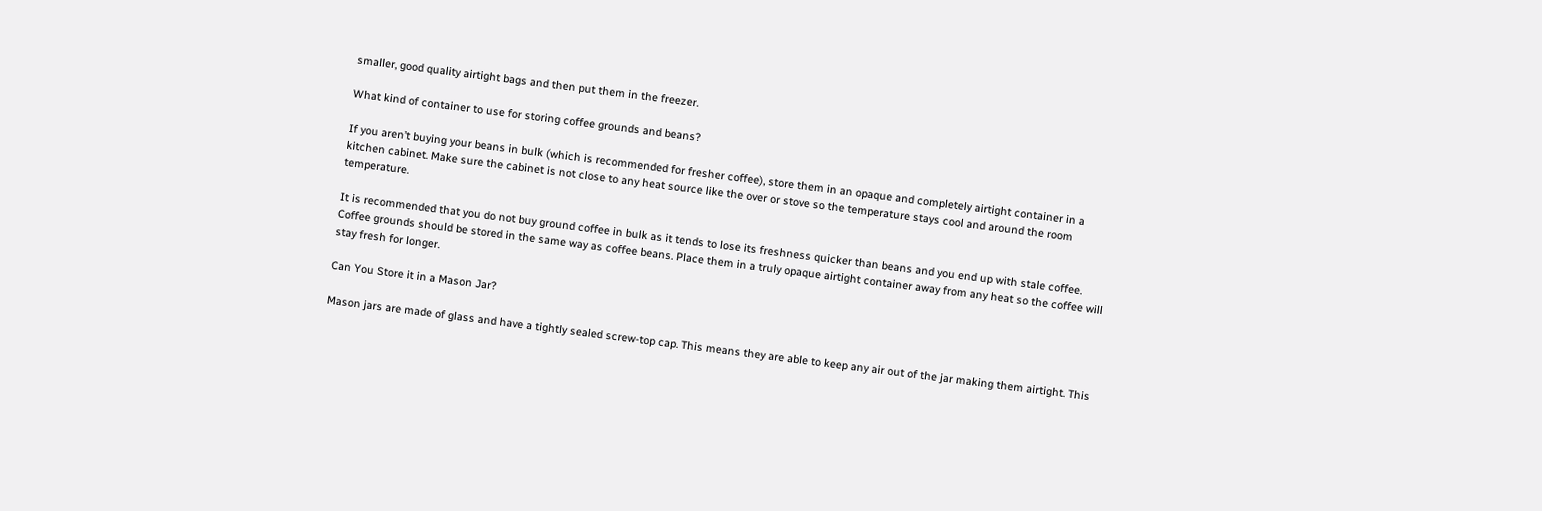smaller, good quality airtight bags and then put them in the freezer.

What kind of container to use for storing coffee grounds and beans?

If you aren’t buying your beans in bulk (which is recommended for fresher coffee), store them in an opaque and completely airtight container in a kitchen cabinet. Make sure the cabinet is not close to any heat source like the over or stove so the temperature stays cool and around the room temperature.

It is recommended that you do not buy ground coffee in bulk as it tends to lose its freshness quicker than beans and you end up with stale coffee. Coffee grounds should be stored in the same way as coffee beans. Place them in a truly opaque airtight container away from any heat so the coffee will stay fresh for longer.

Can You Store it in a Mason Jar?

Mason jars are made of glass and have a tightly sealed screw-top cap. This means they are able to keep any air out of the jar making them airtight. This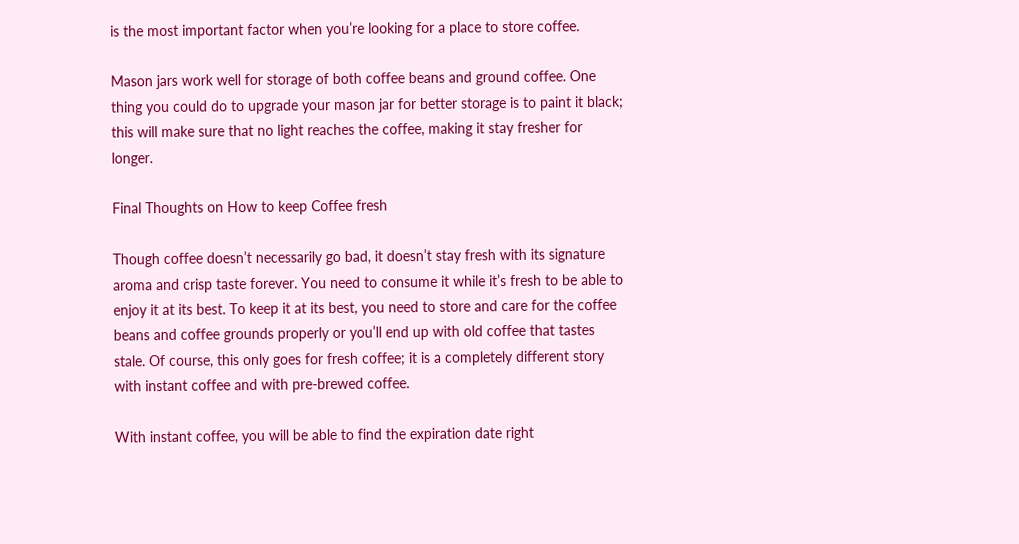is the most important factor when you’re looking for a place to store coffee.

Mason jars work well for storage of both coffee beans and ground coffee. One thing you could do to upgrade your mason jar for better storage is to paint it black; this will make sure that no light reaches the coffee, making it stay fresher for longer.

Final Thoughts on How to keep Coffee fresh

Though coffee doesn’t necessarily go bad, it doesn’t stay fresh with its signature aroma and crisp taste forever. You need to consume it while it’s fresh to be able to enjoy it at its best. To keep it at its best, you need to store and care for the coffee beans and coffee grounds properly or you’ll end up with old coffee that tastes stale. Of course, this only goes for fresh coffee; it is a completely different story with instant coffee and with pre-brewed coffee.

With instant coffee, you will be able to find the expiration date right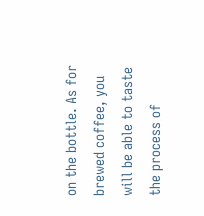on the bottle. As for brewed coffee, you will be able to taste the process of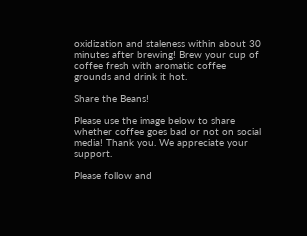oxidization and staleness within about 30 minutes after brewing! Brew your cup of coffee fresh with aromatic coffee grounds and drink it hot.

Share the Beans!

Please use the image below to share whether coffee goes bad or not on social media! Thank you. We appreciate your support.

Please follow and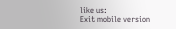like us:
Exit mobile version